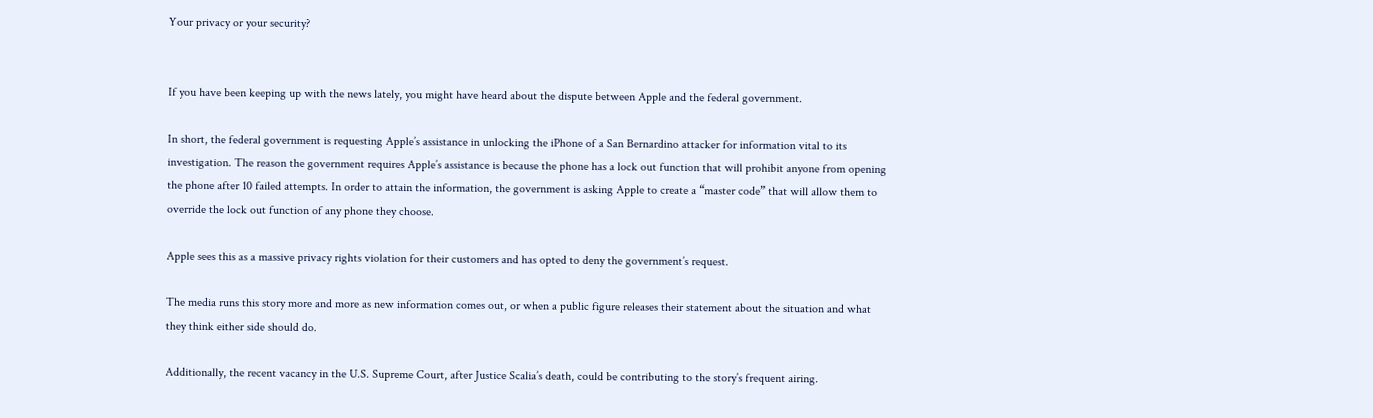Your privacy or your security?


If you have been keeping up with the news lately, you might have heard about the dispute between Apple and the federal government.

In short, the federal government is requesting Apple’s assistance in unlocking the iPhone of a San Bernardino attacker for information vital to its investigation. The reason the government requires Apple’s assistance is because the phone has a lock out function that will prohibit anyone from opening the phone after 10 failed attempts. In order to attain the information, the government is asking Apple to create a “master code” that will allow them to override the lock out function of any phone they choose.

Apple sees this as a massive privacy rights violation for their customers and has opted to deny the government’s request.

The media runs this story more and more as new information comes out, or when a public figure releases their statement about the situation and what they think either side should do.

Additionally, the recent vacancy in the U.S. Supreme Court, after Justice Scalia’s death, could be contributing to the story’s frequent airing.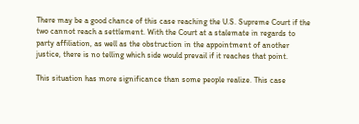There may be a good chance of this case reaching the U.S. Supreme Court if the two cannot reach a settlement. With the Court at a stalemate in regards to party affiliation, as well as the obstruction in the appointment of another justice, there is no telling which side would prevail if it reaches that point.

This situation has more significance than some people realize. This case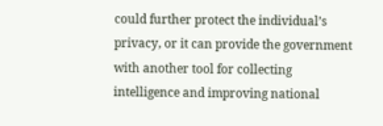could further protect the individual’s privacy, or it can provide the government with another tool for collecting intelligence and improving national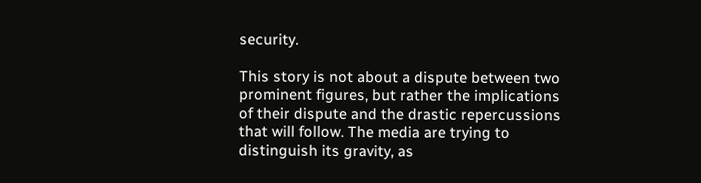security.

This story is not about a dispute between two prominent figures, but rather the implications of their dispute and the drastic repercussions that will follow. The media are trying to distinguish its gravity, as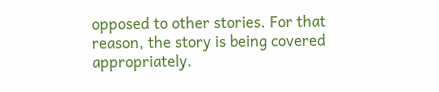opposed to other stories. For that reason, the story is being covered appropriately.